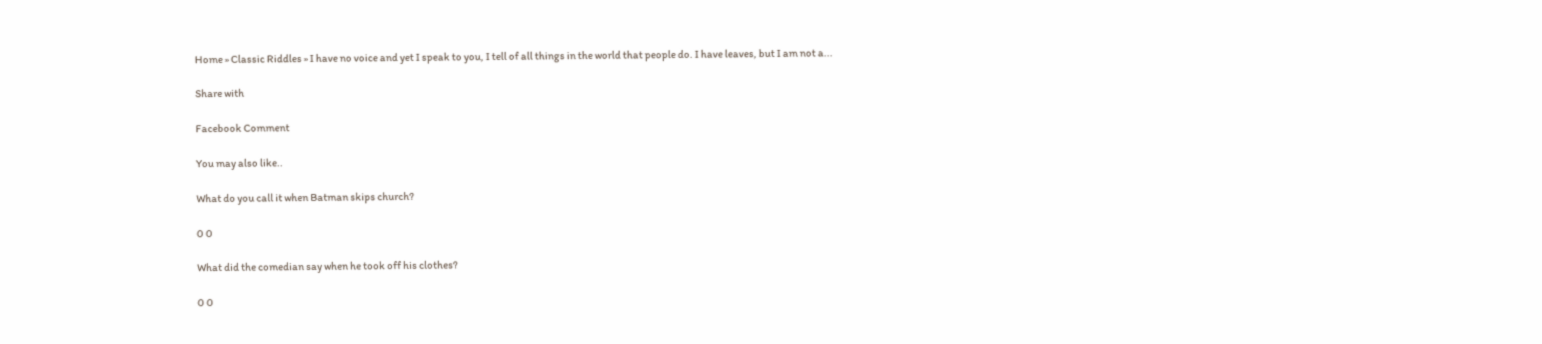Home » Classic Riddles » I have no voice and yet I speak to you, I tell of all things in the world that people do. I have leaves, but I am not a...

Share with

Facebook Comment

You may also like..

What do you call it when Batman skips church?

0 0

What did the comedian say when he took off his clothes?

0 0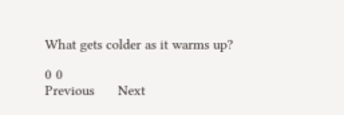What gets colder as it warms up?

0 0
Previous      Next